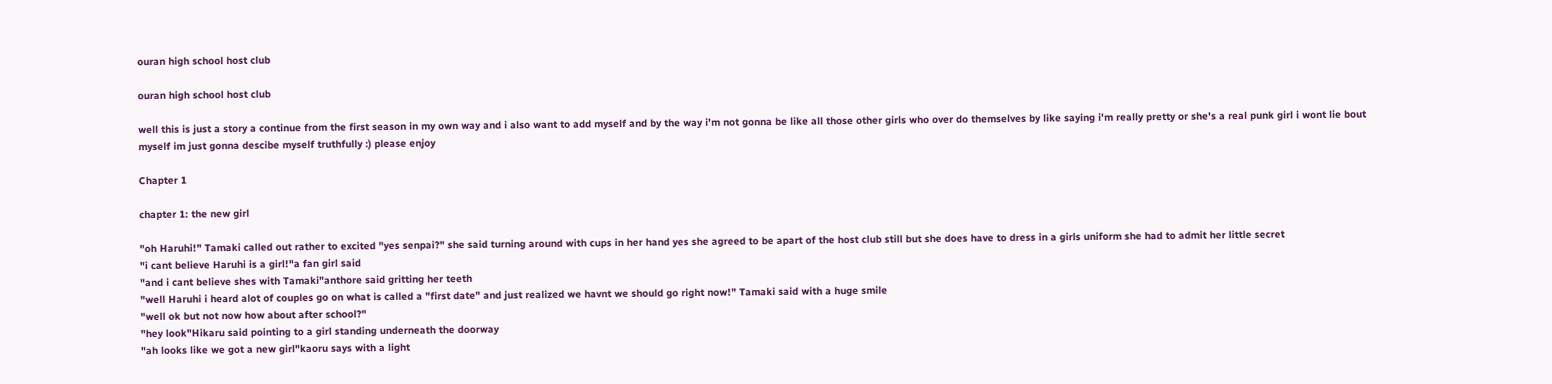ouran high school host club

ouran high school host club

well this is just a story a continue from the first season in my own way and i also want to add myself and by the way i'm not gonna be like all those other girls who over do themselves by like saying i'm really pretty or she's a real punk girl i wont lie bout myself im just gonna descibe myself truthfully :) please enjoy

Chapter 1

chapter 1: the new girl

"oh Haruhi!" Tamaki called out rather to excited "yes senpai?" she said turning around with cups in her hand yes she agreed to be apart of the host club still but she does have to dress in a girls uniform she had to admit her little secret
"i cant believe Haruhi is a girl!"a fan girl said
"and i cant believe shes with Tamaki"anthore said gritting her teeth
"well Haruhi i heard alot of couples go on what is called a "first date" and just realized we havnt we should go right now!" Tamaki said with a huge smile
"well ok but not now how about after school?"
"hey look"Hikaru said pointing to a girl standing underneath the doorway
"ah looks like we got a new girl"kaoru says with a light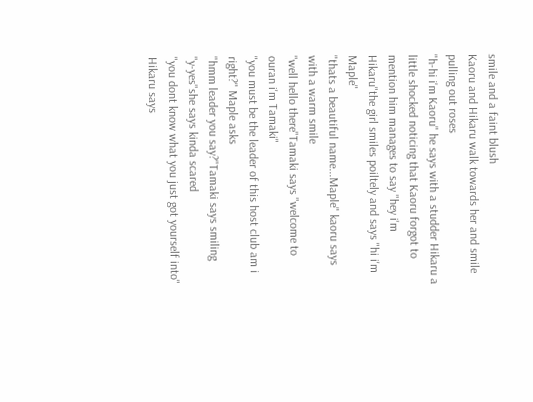smile and a faint blush
Kaoru and Hikaru walk towards her and smile pulling out roses
"h-hi i'm Kaoru" he says with a studder Hikaru a little shocked noticing that Kaoru forgot to mention him manages to say "hey i'm Hikaru"the girl smiles poiltely and says "hi i'm Maple"
"thats a beautiful name...Maple" kaoru says with a warm smile
"well hello there"Tamaki says "welcome to ouran i'm Tamaki"
"you must be the leader of this host club am i right?" Maple asks
"hmm leader you say?"Tamaki says smiling
"y-yes"she says kinda scared
"you dont know what you just got yourself into" Hikaru says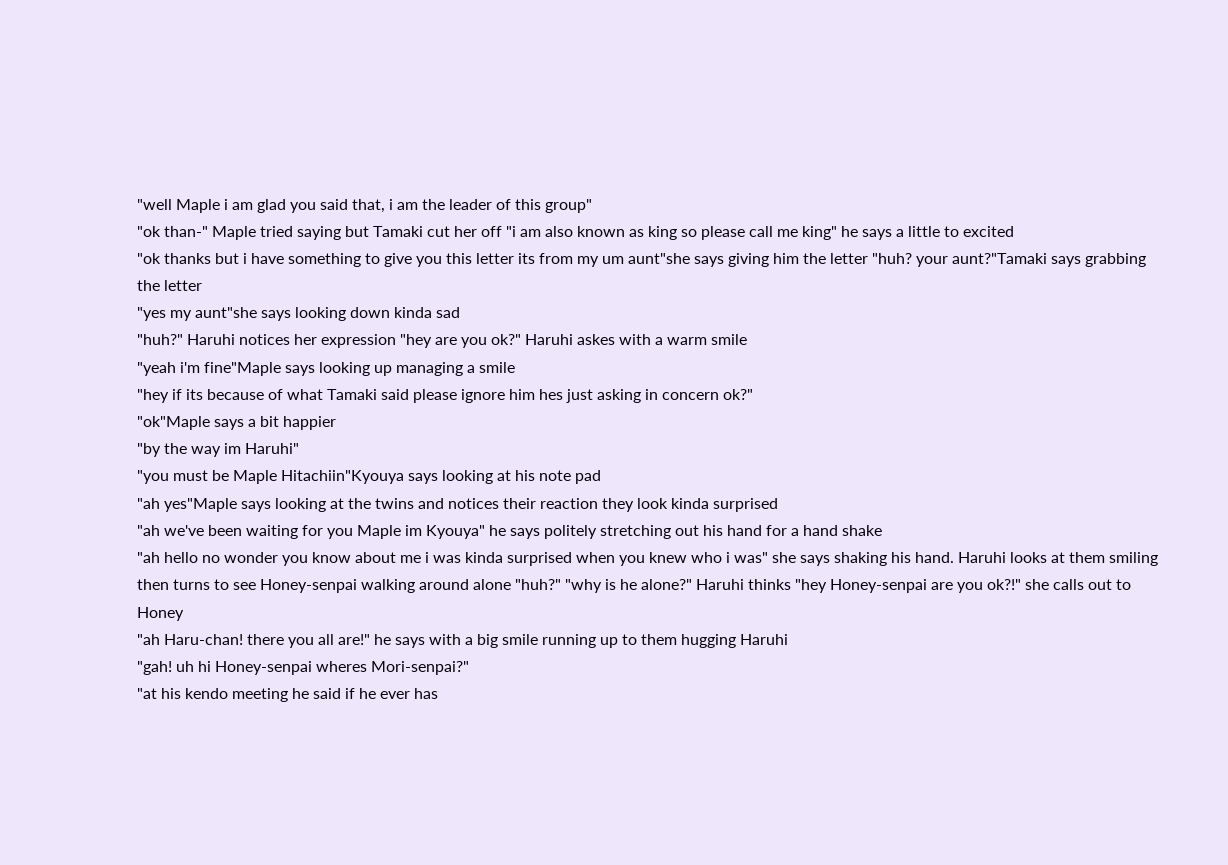"well Maple i am glad you said that, i am the leader of this group"
"ok than-" Maple tried saying but Tamaki cut her off "i am also known as king so please call me king" he says a little to excited
"ok thanks but i have something to give you this letter its from my um aunt"she says giving him the letter "huh? your aunt?"Tamaki says grabbing the letter
"yes my aunt"she says looking down kinda sad
"huh?" Haruhi notices her expression "hey are you ok?" Haruhi askes with a warm smile
"yeah i'm fine"Maple says looking up managing a smile
"hey if its because of what Tamaki said please ignore him hes just asking in concern ok?"
"ok"Maple says a bit happier
"by the way im Haruhi"
"you must be Maple Hitachiin"Kyouya says looking at his note pad
"ah yes"Maple says looking at the twins and notices their reaction they look kinda surprised
"ah we've been waiting for you Maple im Kyouya" he says politely stretching out his hand for a hand shake
"ah hello no wonder you know about me i was kinda surprised when you knew who i was" she says shaking his hand. Haruhi looks at them smiling then turns to see Honey-senpai walking around alone "huh?" "why is he alone?" Haruhi thinks "hey Honey-senpai are you ok?!" she calls out to Honey
"ah Haru-chan! there you all are!" he says with a big smile running up to them hugging Haruhi
"gah! uh hi Honey-senpai wheres Mori-senpai?"
"at his kendo meeting he said if he ever has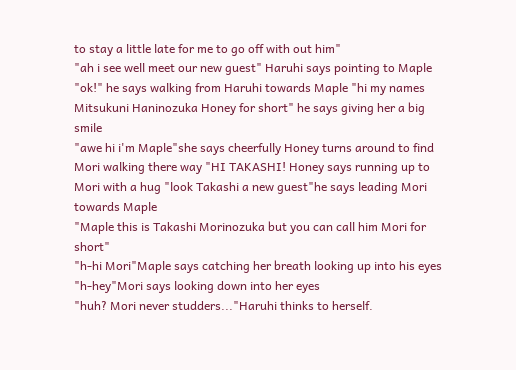to stay a little late for me to go off with out him"
"ah i see well meet our new guest" Haruhi says pointing to Maple
"ok!" he says walking from Haruhi towards Maple "hi my names Mitsukuni Haninozuka Honey for short" he says giving her a big smile
"awe hi i'm Maple"she says cheerfully Honey turns around to find Mori walking there way "HI TAKASHI! Honey says running up to Mori with a hug "look Takashi a new guest"he says leading Mori towards Maple
"Maple this is Takashi Morinozuka but you can call him Mori for short"
"h-hi Mori"Maple says catching her breath looking up into his eyes
"h-hey"Mori says looking down into her eyes
"huh? Mori never studders..."Haruhi thinks to herself.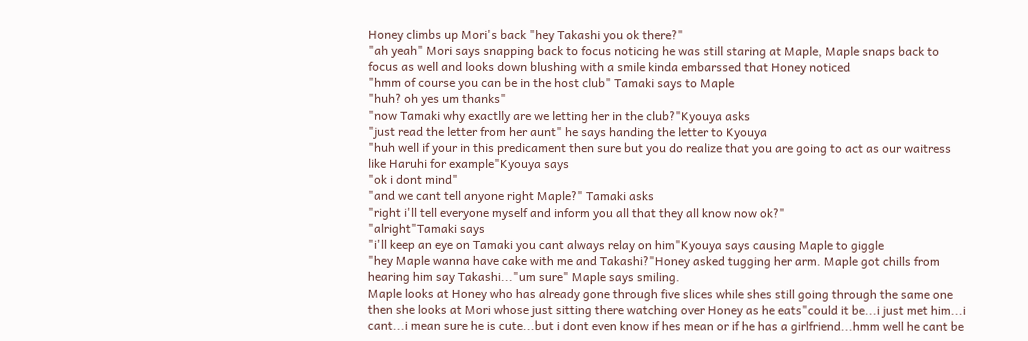Honey climbs up Mori's back "hey Takashi you ok there?"
"ah yeah" Mori says snapping back to focus noticing he was still staring at Maple, Maple snaps back to focus as well and looks down blushing with a smile kinda embarssed that Honey noticed
"hmm of course you can be in the host club" Tamaki says to Maple
"huh? oh yes um thanks"
"now Tamaki why exactlly are we letting her in the club?"Kyouya asks
"just read the letter from her aunt" he says handing the letter to Kyouya
"huh well if your in this predicament then sure but you do realize that you are going to act as our waitress like Haruhi for example"Kyouya says
"ok i dont mind"
"and we cant tell anyone right Maple?" Tamaki asks
"right i'll tell everyone myself and inform you all that they all know now ok?"
"alright"Tamaki says
"i'll keep an eye on Tamaki you cant always relay on him"Kyouya says causing Maple to giggle
"hey Maple wanna have cake with me and Takashi?"Honey asked tugging her arm. Maple got chills from hearing him say Takashi..."um sure" Maple says smiling.
Maple looks at Honey who has already gone through five slices while shes still going through the same one then she looks at Mori whose just sitting there watching over Honey as he eats"could it be...i just met him...i cant...i mean sure he is cute...but i dont even know if hes mean or if he has a girlfriend...hmm well he cant be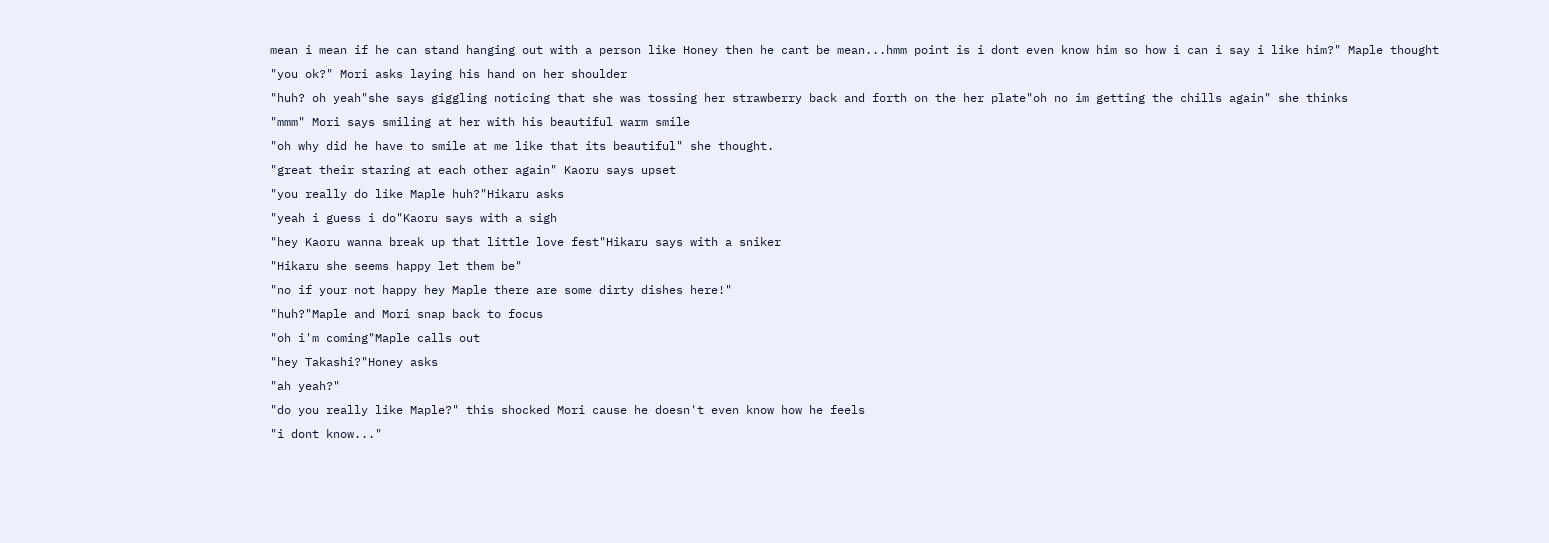mean i mean if he can stand hanging out with a person like Honey then he cant be mean...hmm point is i dont even know him so how i can i say i like him?" Maple thought
"you ok?" Mori asks laying his hand on her shoulder
"huh? oh yeah"she says giggling noticing that she was tossing her strawberry back and forth on the her plate"oh no im getting the chills again" she thinks
"mmm" Mori says smiling at her with his beautiful warm smile
"oh why did he have to smile at me like that its beautiful" she thought.
"great their staring at each other again" Kaoru says upset
"you really do like Maple huh?"Hikaru asks
"yeah i guess i do"Kaoru says with a sigh
"hey Kaoru wanna break up that little love fest"Hikaru says with a sniker
"Hikaru she seems happy let them be"
"no if your not happy hey Maple there are some dirty dishes here!"
"huh?"Maple and Mori snap back to focus
"oh i'm coming"Maple calls out
"hey Takashi?"Honey asks
"ah yeah?"
"do you really like Maple?" this shocked Mori cause he doesn't even know how he feels
"i dont know..."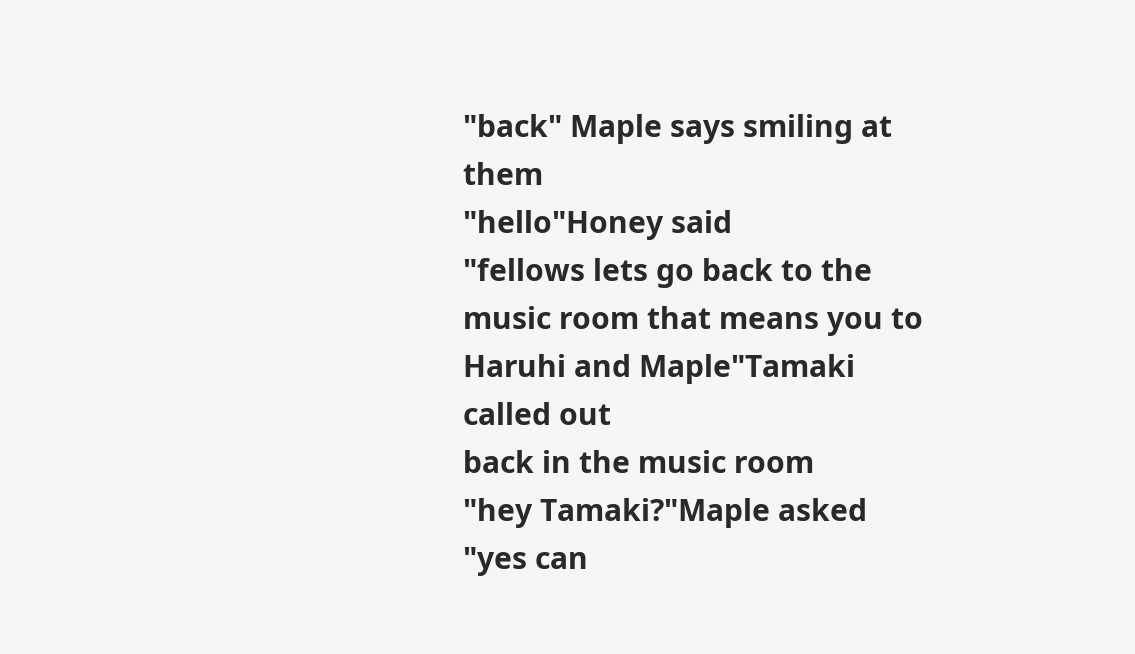"back" Maple says smiling at them
"hello"Honey said
"fellows lets go back to the music room that means you to Haruhi and Maple"Tamaki called out
back in the music room
"hey Tamaki?"Maple asked
"yes can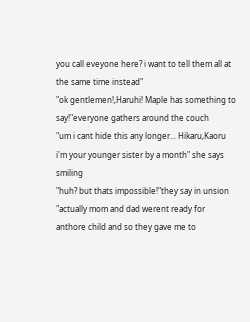you call eveyone here? i want to tell them all at the same time instead"
"ok gentlemen!,Haruhi! Maple has something to say!"everyone gathers around the couch
"um i cant hide this any longer... Hikaru,Kaoru i'm your younger sister by a month" she says smiling
"huh? but thats impossible!"they say in unsion
"actually mom and dad werent ready for anthore child and so they gave me to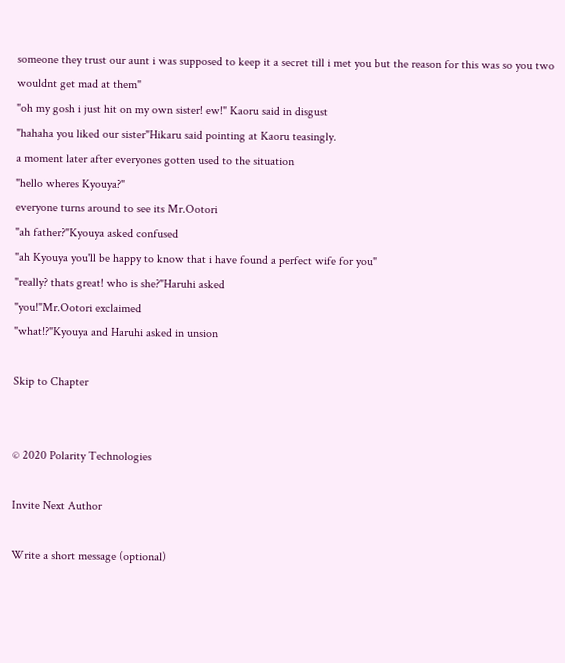someone they trust our aunt i was supposed to keep it a secret till i met you but the reason for this was so you two wouldnt get mad at them"
"oh my gosh i just hit on my own sister! ew!" Kaoru said in disgust
"hahaha you liked our sister"Hikaru said pointing at Kaoru teasingly.
a moment later after everyones gotten used to the situation
"hello wheres Kyouya?"
everyone turns around to see its Mr.Ootori
"ah father?"Kyouya asked confused
"ah Kyouya you'll be happy to know that i have found a perfect wife for you"
"really? thats great! who is she?"Haruhi asked
"you!"Mr.Ootori exclaimed
"what!?"Kyouya and Haruhi asked in unsion

Skip to Chapter


© 2020 Polarity Technologies

Invite Next Author

Write a short message (optional)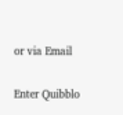or via Email

Enter Quibblo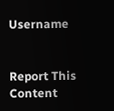Username


Report This Content